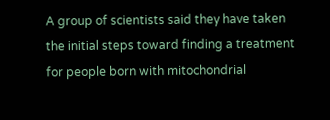A group of scientists said they have taken the initial steps toward finding a treatment for people born with mitochondrial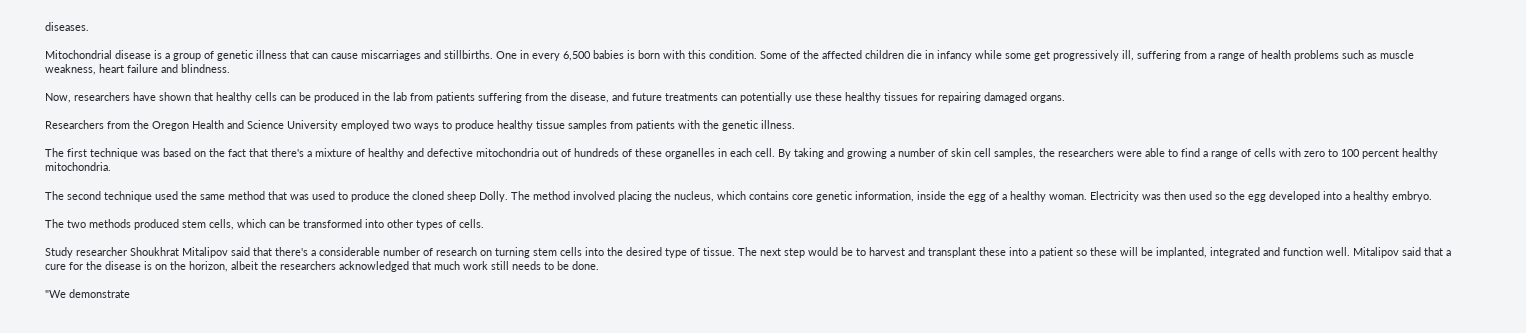diseases.

Mitochondrial disease is a group of genetic illness that can cause miscarriages and stillbirths. One in every 6,500 babies is born with this condition. Some of the affected children die in infancy while some get progressively ill, suffering from a range of health problems such as muscle weakness, heart failure and blindness.

Now, researchers have shown that healthy cells can be produced in the lab from patients suffering from the disease, and future treatments can potentially use these healthy tissues for repairing damaged organs.

Researchers from the Oregon Health and Science University employed two ways to produce healthy tissue samples from patients with the genetic illness.

The first technique was based on the fact that there's a mixture of healthy and defective mitochondria out of hundreds of these organelles in each cell. By taking and growing a number of skin cell samples, the researchers were able to find a range of cells with zero to 100 percent healthy mitochondria.

The second technique used the same method that was used to produce the cloned sheep Dolly. The method involved placing the nucleus, which contains core genetic information, inside the egg of a healthy woman. Electricity was then used so the egg developed into a healthy embryo.

The two methods produced stem cells, which can be transformed into other types of cells.

Study researcher Shoukhrat Mitalipov said that there's a considerable number of research on turning stem cells into the desired type of tissue. The next step would be to harvest and transplant these into a patient so these will be implanted, integrated and function well. Mitalipov said that a cure for the disease is on the horizon, albeit the researchers acknowledged that much work still needs to be done.

"We demonstrate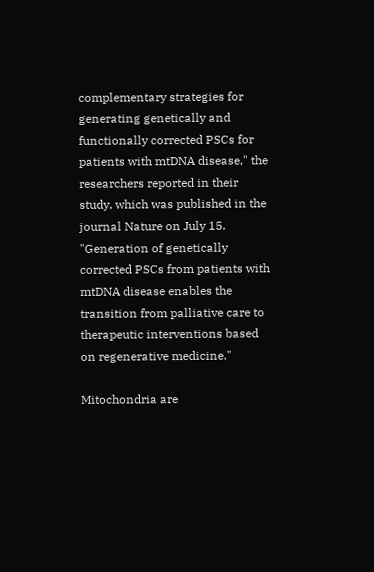complementary strategies for generating genetically and functionally corrected PSCs for patients with mtDNA disease," the researchers reported in their study, which was published in the journal Nature on July 15. "Generation of genetically corrected PSCs from patients with mtDNA disease enables the transition from palliative care to therapeutic interventions based on regenerative medicine."

Mitochondria are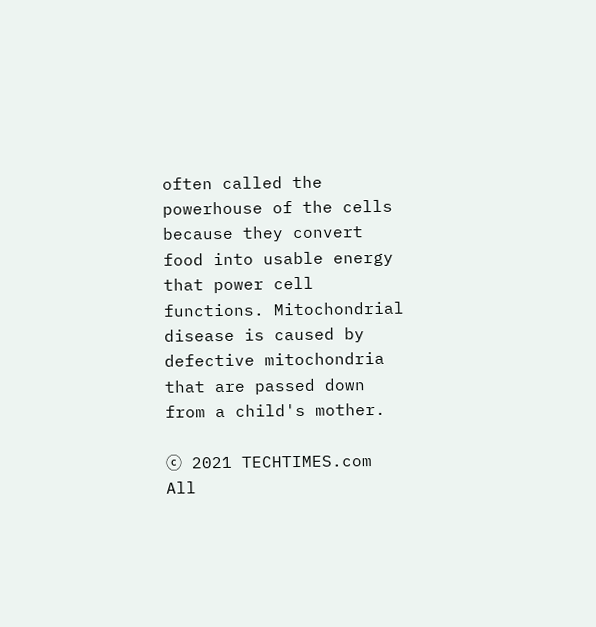often called the powerhouse of the cells because they convert food into usable energy that power cell functions. Mitochondrial disease is caused by defective mitochondria that are passed down from a child's mother.

ⓒ 2021 TECHTIMES.com All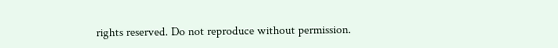rights reserved. Do not reproduce without permission.